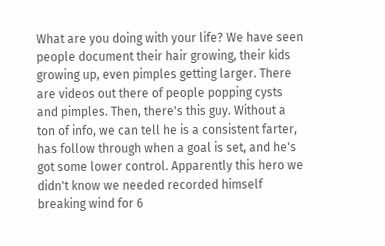What are you doing with your life? We have seen people document their hair growing, their kids growing up, even pimples getting larger. There are videos out there of people popping cysts and pimples. Then, there's this guy. Without a ton of info, we can tell he is a consistent farter, has follow through when a goal is set, and he's got some lower control. Apparently this hero we didn't know we needed recorded himself breaking wind for 6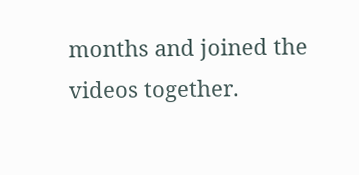months and joined the videos together.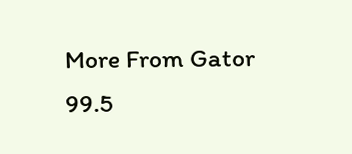More From Gator 99.5